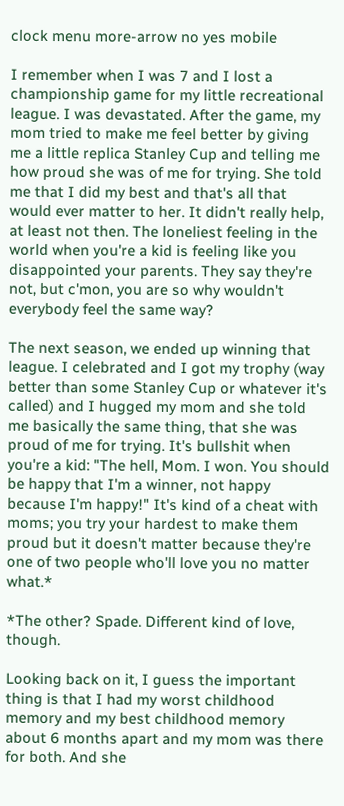clock menu more-arrow no yes mobile

I remember when I was 7 and I lost a championship game for my little recreational league. I was devastated. After the game, my mom tried to make me feel better by giving me a little replica Stanley Cup and telling me how proud she was of me for trying. She told me that I did my best and that's all that would ever matter to her. It didn't really help, at least not then. The loneliest feeling in the world when you're a kid is feeling like you disappointed your parents. They say they're not, but c'mon, you are so why wouldn't everybody feel the same way?

The next season, we ended up winning that league. I celebrated and I got my trophy (way better than some Stanley Cup or whatever it's called) and I hugged my mom and she told me basically the same thing, that she was proud of me for trying. It's bullshit when you're a kid: "The hell, Mom. I won. You should be happy that I'm a winner, not happy because I'm happy!" It's kind of a cheat with moms; you try your hardest to make them proud but it doesn't matter because they're one of two people who'll love you no matter what.*

*The other? Spade. Different kind of love, though.

Looking back on it, I guess the important thing is that I had my worst childhood memory and my best childhood memory about 6 months apart and my mom was there for both. And she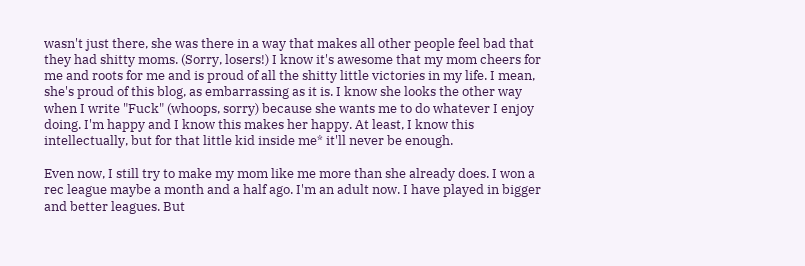wasn't just there, she was there in a way that makes all other people feel bad that they had shitty moms. (Sorry, losers!) I know it's awesome that my mom cheers for me and roots for me and is proud of all the shitty little victories in my life. I mean, she's proud of this blog, as embarrassing as it is. I know she looks the other way when I write "Fuck" (whoops, sorry) because she wants me to do whatever I enjoy doing. I'm happy and I know this makes her happy. At least, I know this intellectually, but for that little kid inside me* it'll never be enough.

Even now, I still try to make my mom like me more than she already does. I won a rec league maybe a month and a half ago. I'm an adult now. I have played in bigger and better leagues. But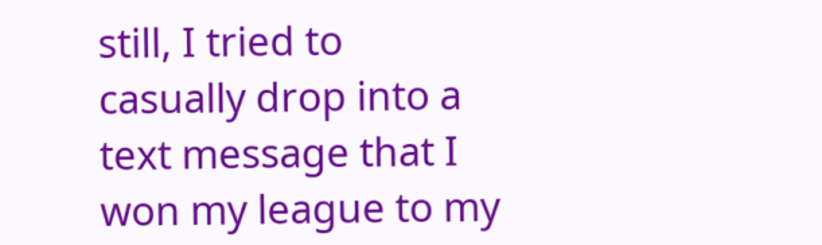still, I tried to casually drop into a text message that I won my league to my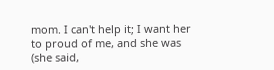mom. I can't help it; I want her to proud of me, and she was (she said,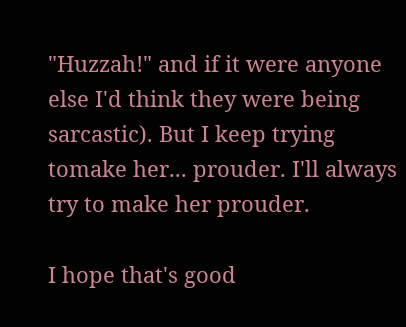"Huzzah!" and if it were anyone else I'd think they were being sarcastic). But I keep trying tomake her... prouder. I'll always try to make her prouder.

I hope that's good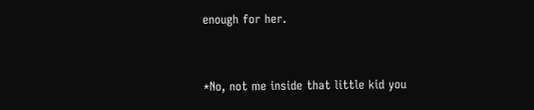enough for her.


*No, not me inside that little kid you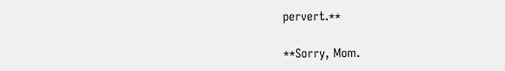pervert.**

**Sorry, Mom.